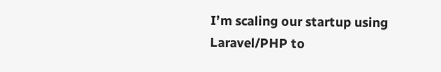I’m scaling our startup using Laravel/PHP to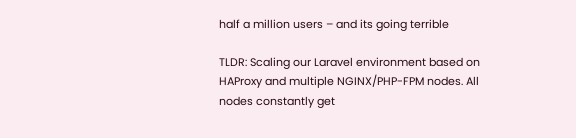half a million users – and its going terrible

TLDR: Scaling our Laravel environment based on HAProxy and multiple NGINX/PHP-FPM nodes. All nodes constantly get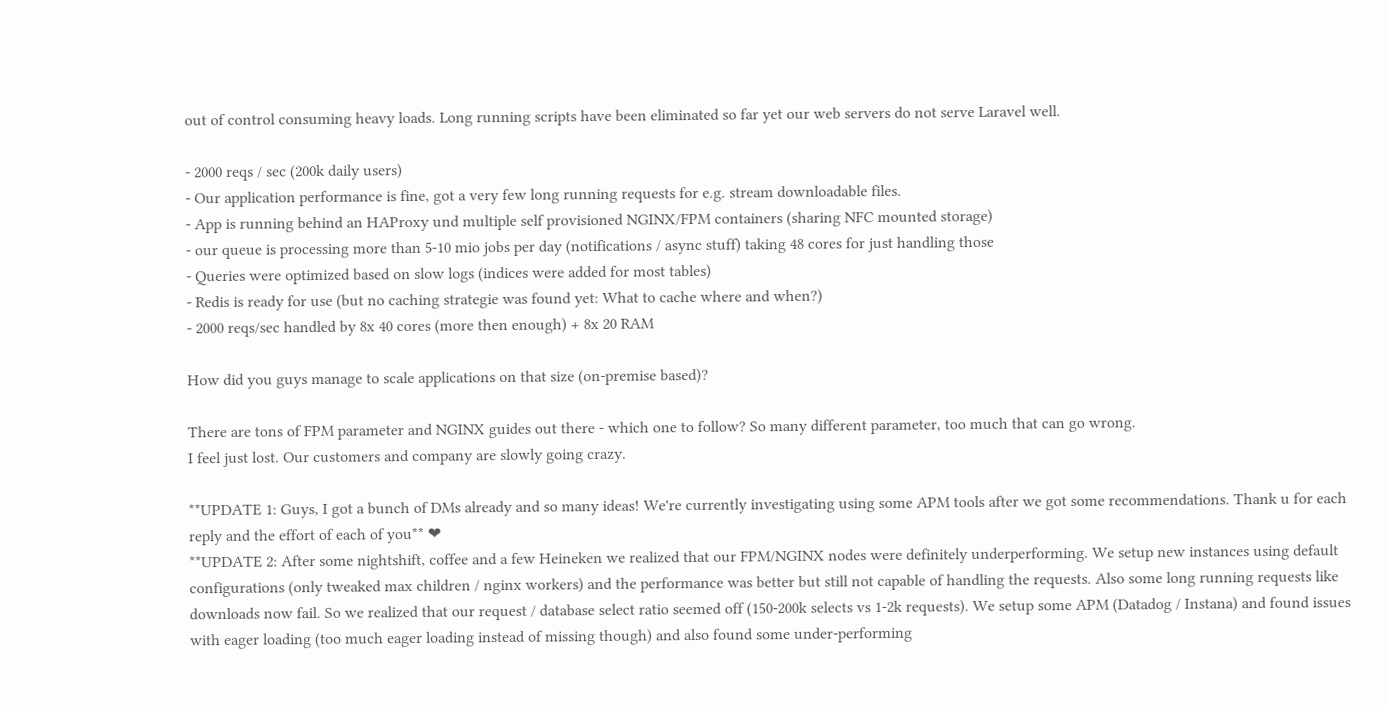out of control consuming heavy loads. Long running scripts have been eliminated so far yet our web servers do not serve Laravel well.

- 2000 reqs / sec (200k daily users)
- Our application performance is fine, got a very few long running requests for e.g. stream downloadable files.
- App is running behind an HAProxy und multiple self provisioned NGINX/FPM containers (sharing NFC mounted storage)
- our queue is processing more than 5-10 mio jobs per day (notifications / async stuff) taking 48 cores for just handling those
- Queries were optimized based on slow logs (indices were added for most tables)
- Redis is ready for use (but no caching strategie was found yet: What to cache where and when?)
- 2000 reqs/sec handled by 8x 40 cores (more then enough) + 8x 20 RAM

How did you guys manage to scale applications on that size (on-premise based)?

There are tons of FPM parameter and NGINX guides out there - which one to follow? So many different parameter, too much that can go wrong.
I feel just lost. Our customers and company are slowly going crazy.

**UPDATE 1: Guys, I got a bunch of DMs already and so many ideas! We're currently investigating using some APM tools after we got some recommendations. Thank u for each reply and the effort of each of you** ❤
**UPDATE 2: After some nightshift, coffee and a few Heineken we realized that our FPM/NGINX nodes were definitely underperforming. We setup new instances using default configurations (only tweaked max children / nginx workers) and the performance was better but still not capable of handling the requests. Also some long running requests like downloads now fail. So we realized that our request / database select ratio seemed off (150-200k selects vs 1-2k requests). We setup some APM (Datadog / Instana) and found issues with eager loading (too much eager loading instead of missing though) and also found some under-performing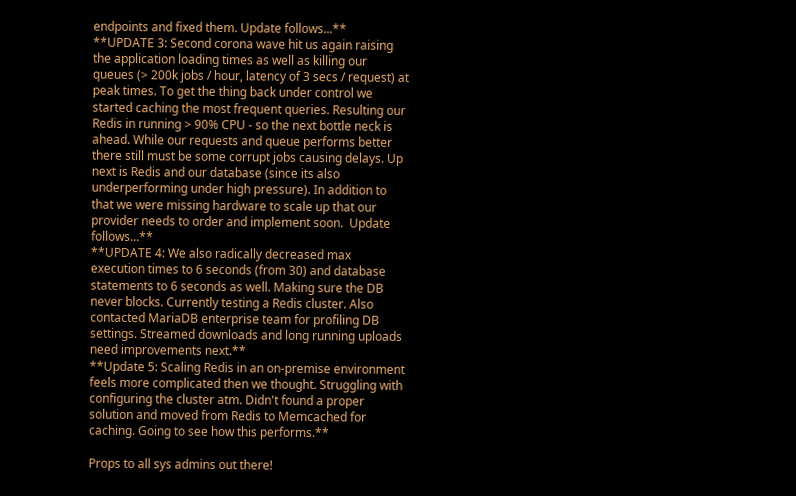endpoints and fixed them. Update follows...**
**UPDATE 3: Second corona wave hit us again raising the application loading times as well as killing our queues (> 200k jobs / hour, latency of 3 secs / request) at peak times. To get the thing back under control we started caching the most frequent queries. Resulting our Redis in running > 90% CPU - so the next bottle neck is ahead. While our requests and queue performs better there still must be some corrupt jobs causing delays. Up next is Redis and our database (since its also underperforming under high pressure). In addition to that we were missing hardware to scale up that our provider needs to order and implement soon.  Update follows...**
**UPDATE 4: We also radically decreased max execution times to 6 seconds (from 30) and database statements to 6 seconds as well. Making sure the DB never blocks. Currently testing a Redis cluster. Also contacted MariaDB enterprise team for profiling DB settings. Streamed downloads and long running uploads need improvements next.**
**Update 5: Scaling Redis in an on-premise environment feels more complicated then we thought. Struggling with configuring the cluster atm. Didn't found a proper solution and moved from Redis to Memcached for caching. Going to see how this performs.**

Props to all sys admins out there!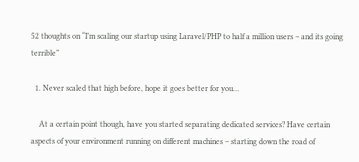52 thoughts on “I’m scaling our startup using Laravel/PHP to half a million users – and its going terrible”

  1. Never scaled that high before, hope it goes better for you…

    At a certain point though, have you started separating dedicated services? Have certain aspects of your environment running on different machines – starting down the road of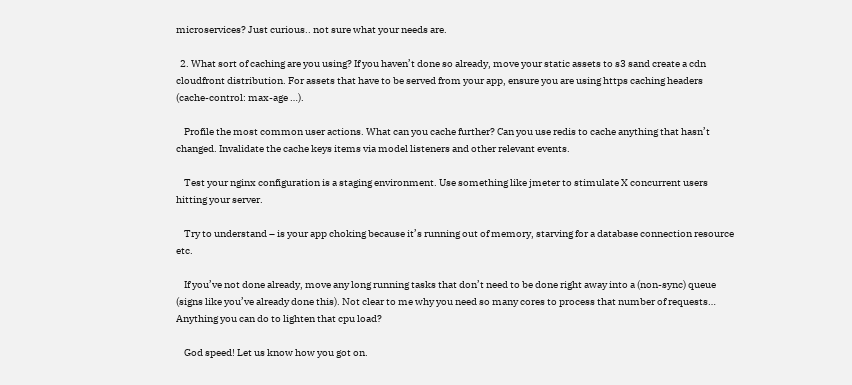microservices? Just curious.. not sure what your needs are.

  2. What sort of caching are you using? If you haven’t done so already, move your static assets to s3 sand create a cdn cloudfront distribution. For assets that have to be served from your app, ensure you are using https caching headers (cache-control: max-age …).

    Profile the most common user actions. What can you cache further? Can you use redis to cache anything that hasn’t changed. Invalidate the cache keys items via model listeners and other relevant events.

    Test your nginx configuration is a staging environment. Use something like jmeter to stimulate X concurrent users hitting your server.

    Try to understand – is your app choking because it’s running out of memory, starving for a database connection resource etc.

    If you’ve not done already, move any long running tasks that don’t need to be done right away into a (non-sync) queue (signs like you’ve already done this). Not clear to me why you need so many cores to process that number of requests… Anything you can do to lighten that cpu load?

    God speed! Let us know how you got on.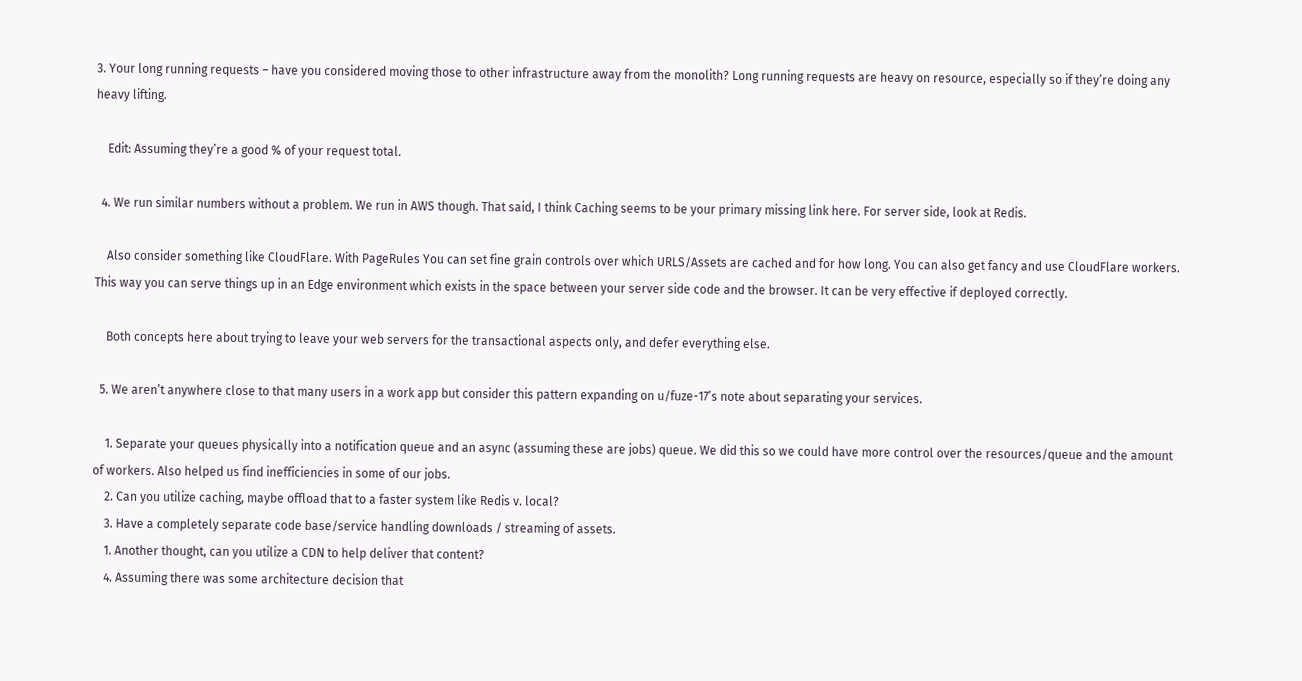3. Your long running requests – have you considered moving those to other infrastructure away from the monolith? Long running requests are heavy on resource, especially so if they’re doing any heavy lifting.

    Edit: Assuming they’re a good % of your request total.

  4. We run similar numbers without a problem. We run in AWS though. That said, I think Caching seems to be your primary missing link here. For server side, look at Redis.

    Also consider something like CloudFlare. With PageRules You can set fine grain controls over which URLS/Assets are cached and for how long. You can also get fancy and use CloudFlare workers. This way you can serve things up in an Edge environment which exists in the space between your server side code and the browser. It can be very effective if deployed correctly.

    Both concepts here about trying to leave your web servers for the transactional aspects only, and defer everything else.

  5. We aren’t anywhere close to that many users in a work app but consider this pattern expanding on u/fuze-17’s note about separating your services.

    1. Separate your queues physically into a notification queue and an async (assuming these are jobs) queue. We did this so we could have more control over the resources/queue and the amount of workers. Also helped us find inefficiencies in some of our jobs.
    2. Can you utilize caching, maybe offload that to a faster system like Redis v. local?
    3. Have a completely separate code base/service handling downloads / streaming of assets.
    1. Another thought, can you utilize a CDN to help deliver that content?
    4. Assuming there was some architecture decision that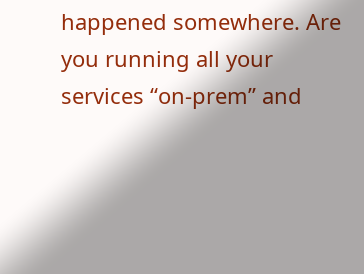happened somewhere. Are you running all your services “on-prem” and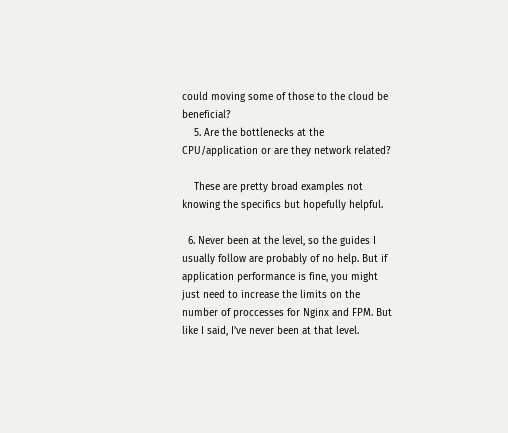could moving some of those to the cloud be beneficial?
    5. Are the bottlenecks at the CPU/application or are they network related?

    These are pretty broad examples not knowing the specifics but hopefully helpful.

  6. Never been at the level, so the guides I usually follow are probably of no help. But if application performance is fine, you might just need to increase the limits on the number of proccesses for Nginx and FPM. But like I said, I’ve never been at that level.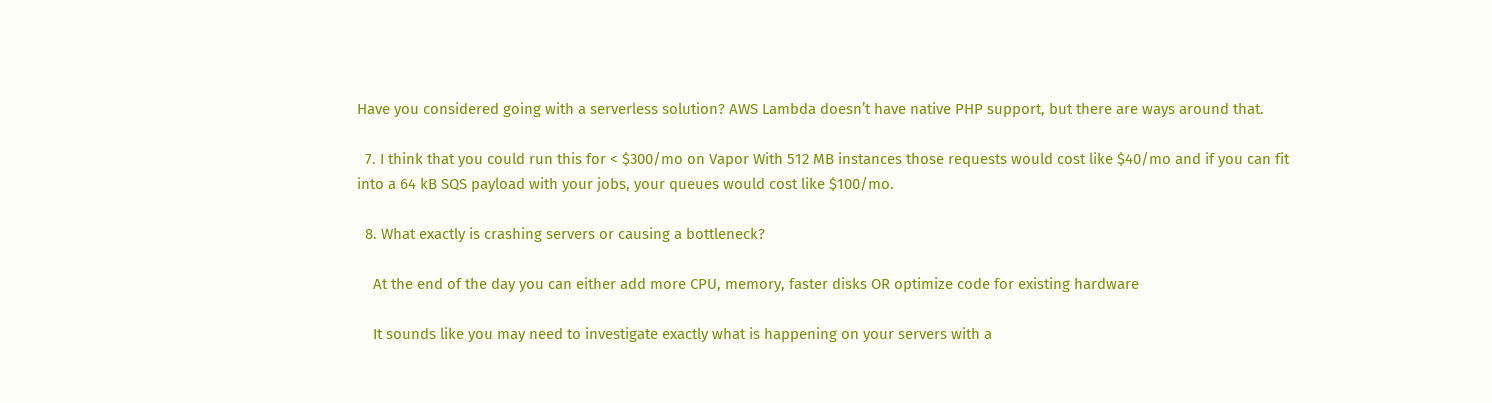Have you considered going with a serverless solution? AWS Lambda doesn’t have native PHP support, but there are ways around that.

  7. I think that you could run this for < $300/mo on Vapor With 512 MB instances those requests would cost like $40/mo and if you can fit into a 64 kB SQS payload with your jobs, your queues would cost like $100/mo.

  8. What exactly is crashing servers or causing a bottleneck?

    At the end of the day you can either add more CPU, memory, faster disks OR optimize code for existing hardware

    It sounds like you may need to investigate exactly what is happening on your servers with a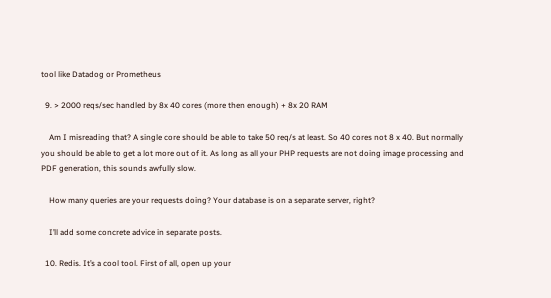tool like Datadog or Prometheus

  9. > 2000 reqs/sec handled by 8x 40 cores (more then enough) + 8x 20 RAM

    Am I misreading that? A single core should be able to take 50 req/s at least. So 40 cores not 8 x 40. But normally you should be able to get a lot more out of it. As long as all your PHP requests are not doing image processing and PDF generation, this sounds awfully slow.

    How many queries are your requests doing? Your database is on a separate server, right?

    I’ll add some concrete advice in separate posts.

  10. Redis. It’s a cool tool. First of all, open up your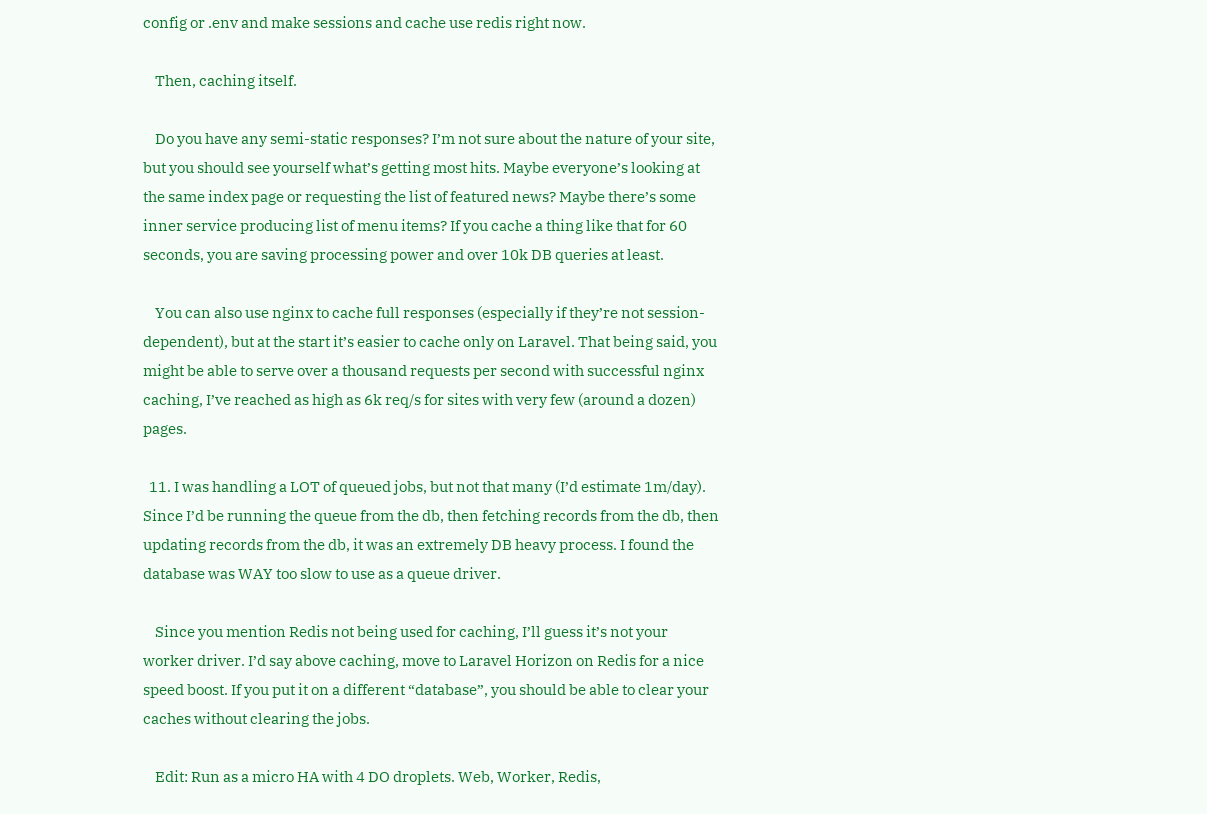config or .env and make sessions and cache use redis right now.

    Then, caching itself.

    Do you have any semi-static responses? I’m not sure about the nature of your site, but you should see yourself what’s getting most hits. Maybe everyone’s looking at the same index page or requesting the list of featured news? Maybe there’s some inner service producing list of menu items? If you cache a thing like that for 60 seconds, you are saving processing power and over 10k DB queries at least.

    You can also use nginx to cache full responses (especially if they’re not session-dependent), but at the start it’s easier to cache only on Laravel. That being said, you might be able to serve over a thousand requests per second with successful nginx caching, I’ve reached as high as 6k req/s for sites with very few (around a dozen) pages.

  11. I was handling a LOT of queued jobs, but not that many (I’d estimate 1m/day). Since I’d be running the queue from the db, then fetching records from the db, then updating records from the db, it was an extremely DB heavy process. I found the database was WAY too slow to use as a queue driver.

    Since you mention Redis not being used for caching, I’ll guess it’s not your worker driver. I’d say above caching, move to Laravel Horizon on Redis for a nice speed boost. If you put it on a different “database”, you should be able to clear your caches without clearing the jobs.

    Edit: Run as a micro HA with 4 DO droplets. Web, Worker, Redis,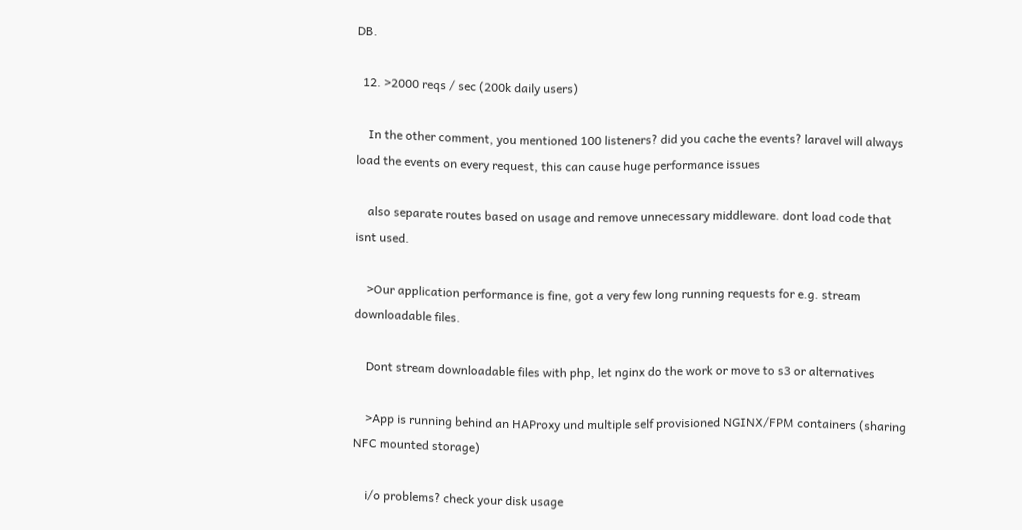DB.

  12. >2000 reqs / sec (200k daily users)

    In the other comment, you mentioned 100 listeners? did you cache the events? laravel will always load the events on every request, this can cause huge performance issues

    also separate routes based on usage and remove unnecessary middleware. dont load code that isnt used.

    >Our application performance is fine, got a very few long running requests for e.g. stream downloadable files.

    Dont stream downloadable files with php, let nginx do the work or move to s3 or alternatives

    >App is running behind an HAProxy und multiple self provisioned NGINX/FPM containers (sharing NFC mounted storage)

    i/o problems? check your disk usage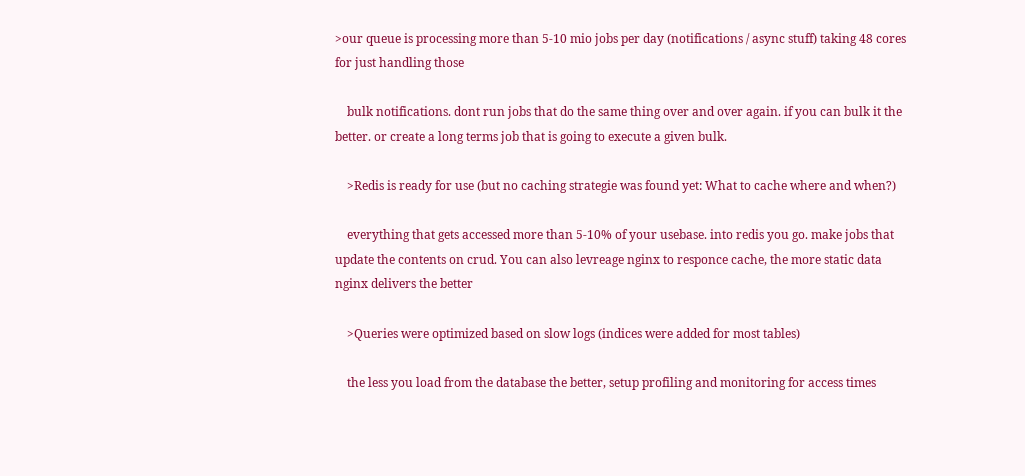>our queue is processing more than 5-10 mio jobs per day (notifications / async stuff) taking 48 cores for just handling those

    bulk notifications. dont run jobs that do the same thing over and over again. if you can bulk it the better. or create a long terms job that is going to execute a given bulk.

    >Redis is ready for use (but no caching strategie was found yet: What to cache where and when?)

    everything that gets accessed more than 5-10% of your usebase. into redis you go. make jobs that update the contents on crud. You can also levreage nginx to responce cache, the more static data nginx delivers the better

    >Queries were optimized based on slow logs (indices were added for most tables)

    the less you load from the database the better, setup profiling and monitoring for access times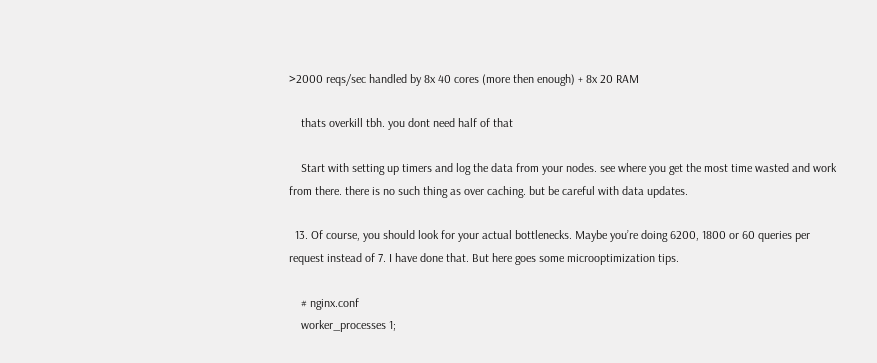>2000 reqs/sec handled by 8x 40 cores (more then enough) + 8x 20 RAM

    thats overkill tbh. you dont need half of that

    Start with setting up timers and log the data from your nodes. see where you get the most time wasted and work from there. there is no such thing as over caching. but be careful with data updates.

  13. Of course, you should look for your actual bottlenecks. Maybe you’re doing 6200, 1800 or 60 queries per request instead of 7. I have done that. But here goes some microoptimization tips.

    # nginx.conf
    worker_processes 1;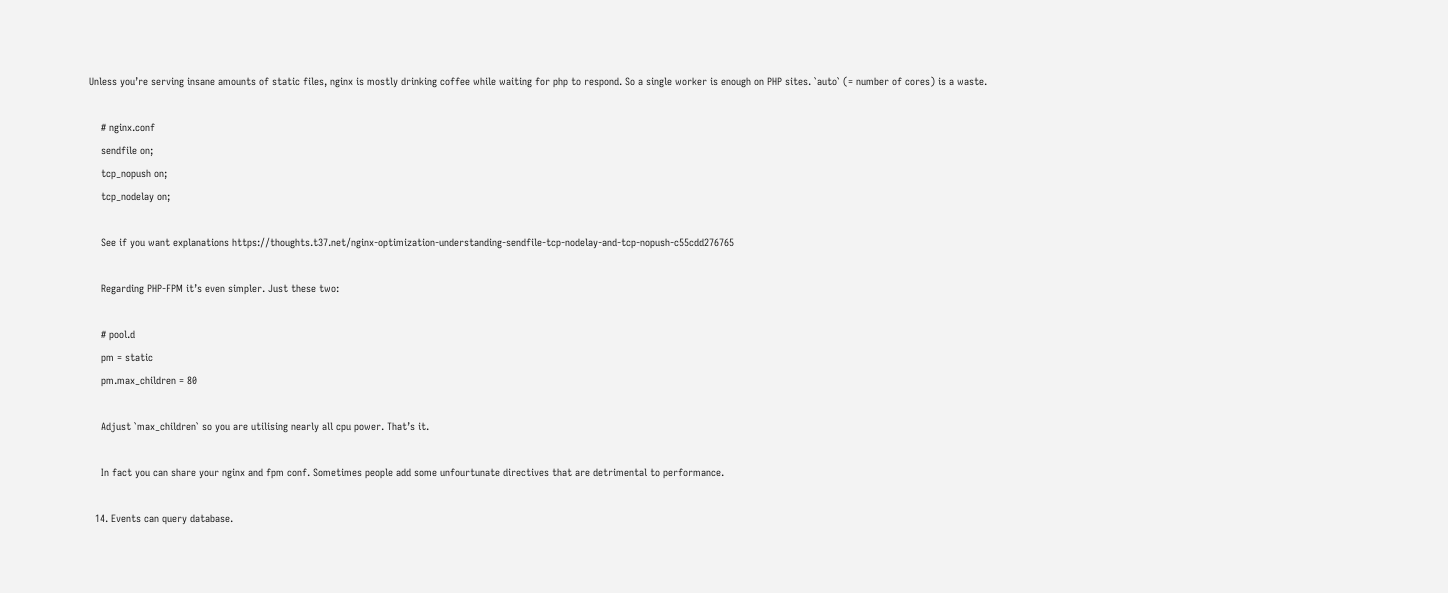Unless you’re serving insane amounts of static files, nginx is mostly drinking coffee while waiting for php to respond. So a single worker is enough on PHP sites. `auto` (= number of cores) is a waste.

    # nginx.conf
    sendfile on;
    tcp_nopush on;
    tcp_nodelay on;

    See if you want explanations https://thoughts.t37.net/nginx-optimization-understanding-sendfile-tcp-nodelay-and-tcp-nopush-c55cdd276765

    Regarding PHP-FPM it’s even simpler. Just these two:

    # pool.d
    pm = static
    pm.max_children = 80

    Adjust `max_children` so you are utilising nearly all cpu power. That’s it.

    In fact you can share your nginx and fpm conf. Sometimes people add some unfourtunate directives that are detrimental to performance.

  14. Events can query database.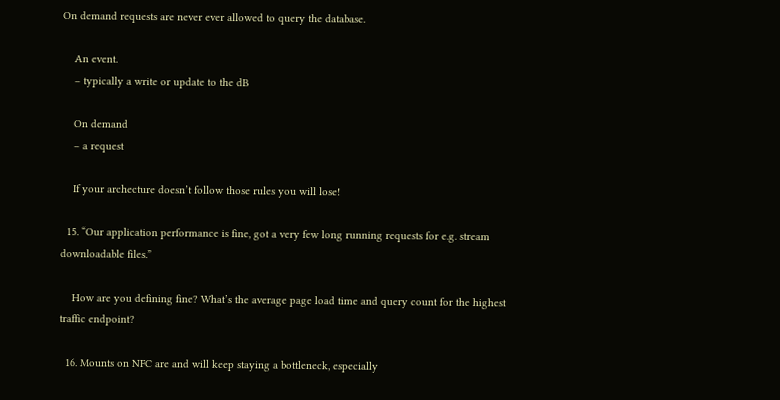On demand requests are never ever allowed to query the database.

    An event.
    – typically a write or update to the dB

    On demand
    – a request

    If your archecture doesn’t follow those rules you will lose!

  15. “Our application performance is fine, got a very few long running requests for e.g. stream downloadable files.”

    How are you defining fine? What’s the average page load time and query count for the highest traffic endpoint?

  16. Mounts on NFC are and will keep staying a bottleneck, especially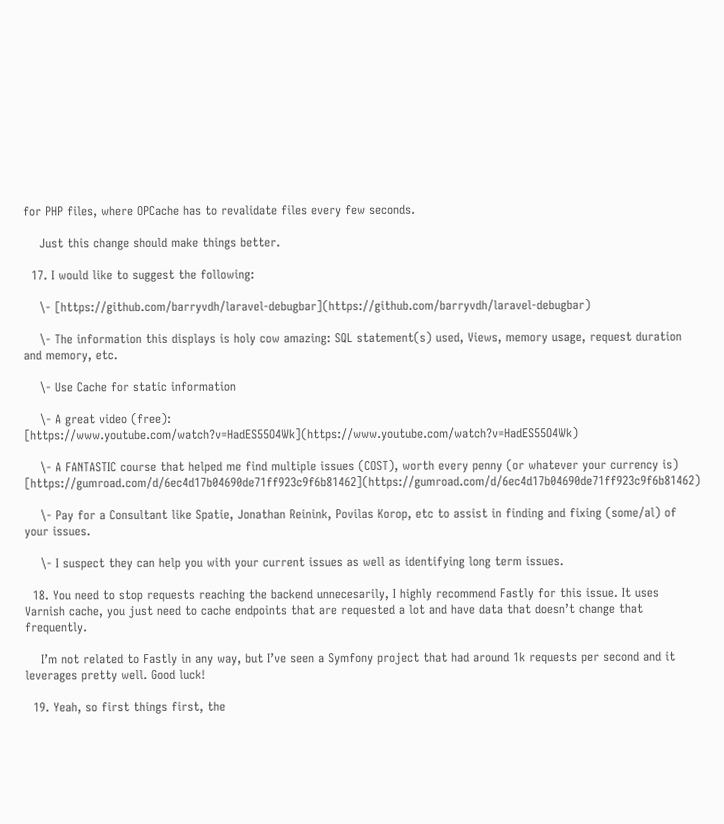for PHP files, where OPCache has to revalidate files every few seconds.

    Just this change should make things better.

  17. I would like to suggest the following:

    \- [https://github.com/barryvdh/laravel-debugbar](https://github.com/barryvdh/laravel-debugbar)

    \- The information this displays is holy cow amazing: SQL statement(s) used, Views, memory usage, request duration and memory, etc.

    \- Use Cache for static information

    \- A great video (free): [https://www.youtube.com/watch?v=HadES55O4Wk](https://www.youtube.com/watch?v=HadES55O4Wk)

    \- A FANTASTIC course that helped me find multiple issues (COST), worth every penny (or whatever your currency is) [https://gumroad.com/d/6ec4d17b04690de71ff923c9f6b81462](https://gumroad.com/d/6ec4d17b04690de71ff923c9f6b81462)

    \- Pay for a Consultant like Spatie, Jonathan Reinink, Povilas Korop, etc to assist in finding and fixing (some/al) of your issues.

    \- I suspect they can help you with your current issues as well as identifying long term issues.

  18. You need to stop requests reaching the backend unnecesarily, I highly recommend Fastly for this issue. It uses Varnish cache, you just need to cache endpoints that are requested a lot and have data that doesn’t change that frequently.

    I’m not related to Fastly in any way, but I’ve seen a Symfony project that had around 1k requests per second and it leverages pretty well. Good luck!

  19. Yeah, so first things first, the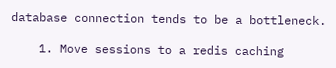database connection tends to be a bottleneck.

    1. Move sessions to a redis caching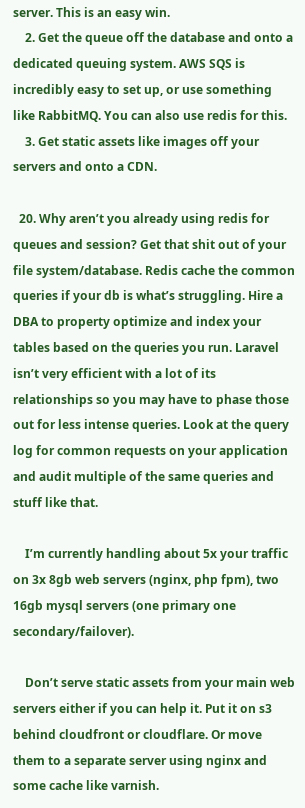server. This is an easy win.
    2. Get the queue off the database and onto a dedicated queuing system. AWS SQS is incredibly easy to set up, or use something like RabbitMQ. You can also use redis for this.
    3. Get static assets like images off your servers and onto a CDN.

  20. Why aren’t you already using redis for queues and session? Get that shit out of your file system/database. Redis cache the common queries if your db is what’s struggling. Hire a DBA to property optimize and index your tables based on the queries you run. Laravel isn’t very efficient with a lot of its relationships so you may have to phase those out for less intense queries. Look at the query log for common requests on your application and audit multiple of the same queries and stuff like that.

    I’m currently handling about 5x your traffic on 3x 8gb web servers (nginx, php fpm), two 16gb mysql servers (one primary one secondary/failover).

    Don’t serve static assets from your main web servers either if you can help it. Put it on s3 behind cloudfront or cloudflare. Or move them to a separate server using nginx and some cache like varnish.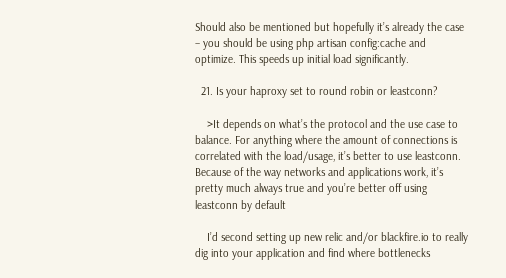Should also be mentioned but hopefully it’s already the case – you should be using php artisan config:cache and optimize. This speeds up initial load significantly.

  21. Is your haproxy set to round robin or leastconn?

    >It depends on what’s the protocol and the use case to balance. For anything where the amount of connections is correlated with the load/usage, it’s better to use leastconn. Because of the way networks and applications work, it’s pretty much always true and you’re better off using leastconn by default

    I’d second setting up new relic and/or blackfire.io to really dig into your application and find where bottlenecks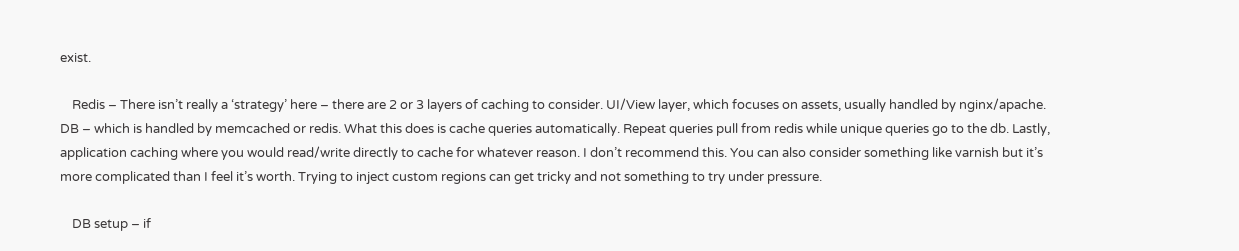exist.

    Redis – There isn’t really a ‘strategy’ here – there are 2 or 3 layers of caching to consider. UI/View layer, which focuses on assets, usually handled by nginx/apache. DB – which is handled by memcached or redis. What this does is cache queries automatically. Repeat queries pull from redis while unique queries go to the db. Lastly, application caching where you would read/write directly to cache for whatever reason. I don’t recommend this. You can also consider something like varnish but it’s more complicated than I feel it’s worth. Trying to inject custom regions can get tricky and not something to try under pressure.

    DB setup – if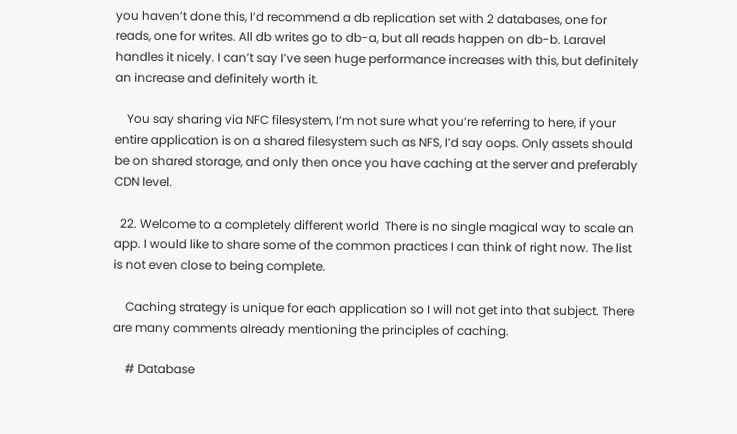you haven’t done this, I’d recommend a db replication set with 2 databases, one for reads, one for writes. All db writes go to db-a, but all reads happen on db-b. Laravel handles it nicely. I can’t say I’ve seen huge performance increases with this, but definitely an increase and definitely worth it.

    You say sharing via NFC filesystem, I’m not sure what you’re referring to here, if your entire application is on a shared filesystem such as NFS, I’d say oops. Only assets should be on shared storage, and only then once you have caching at the server and preferably CDN level.

  22. Welcome to a completely different world  There is no single magical way to scale an app. I would like to share some of the common practices I can think of right now. The list is not even close to being complete.

    Caching strategy is unique for each application so I will not get into that subject. There are many comments already mentioning the principles of caching.

    # Database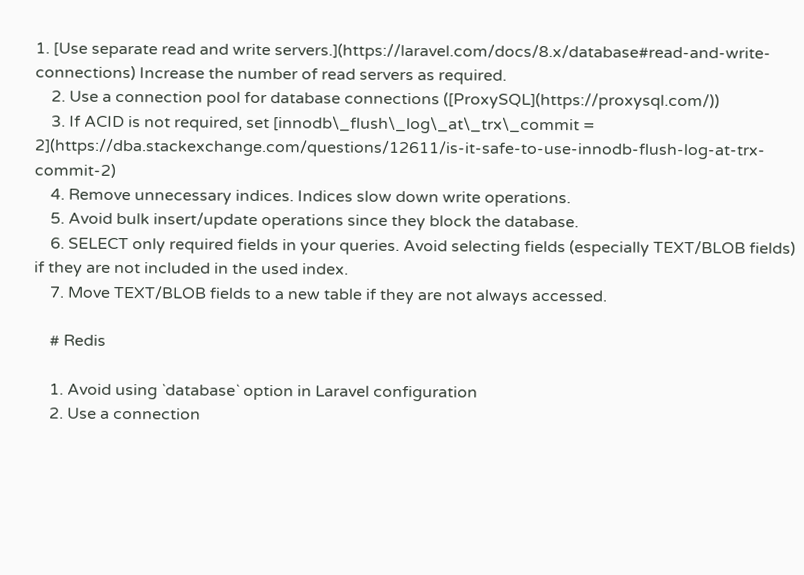1. [Use separate read and write servers.](https://laravel.com/docs/8.x/database#read-and-write-connections) Increase the number of read servers as required.
    2. Use a connection pool for database connections ([ProxySQL](https://proxysql.com/))
    3. If ACID is not required, set [innodb\_flush\_log\_at\_trx\_commit = 2](https://dba.stackexchange.com/questions/12611/is-it-safe-to-use-innodb-flush-log-at-trx-commit-2)
    4. Remove unnecessary indices. Indices slow down write operations.
    5. Avoid bulk insert/update operations since they block the database.
    6. SELECT only required fields in your queries. Avoid selecting fields (especially TEXT/BLOB fields) if they are not included in the used index.
    7. Move TEXT/BLOB fields to a new table if they are not always accessed.

    # Redis

    1. Avoid using `database` option in Laravel configuration
    2. Use a connection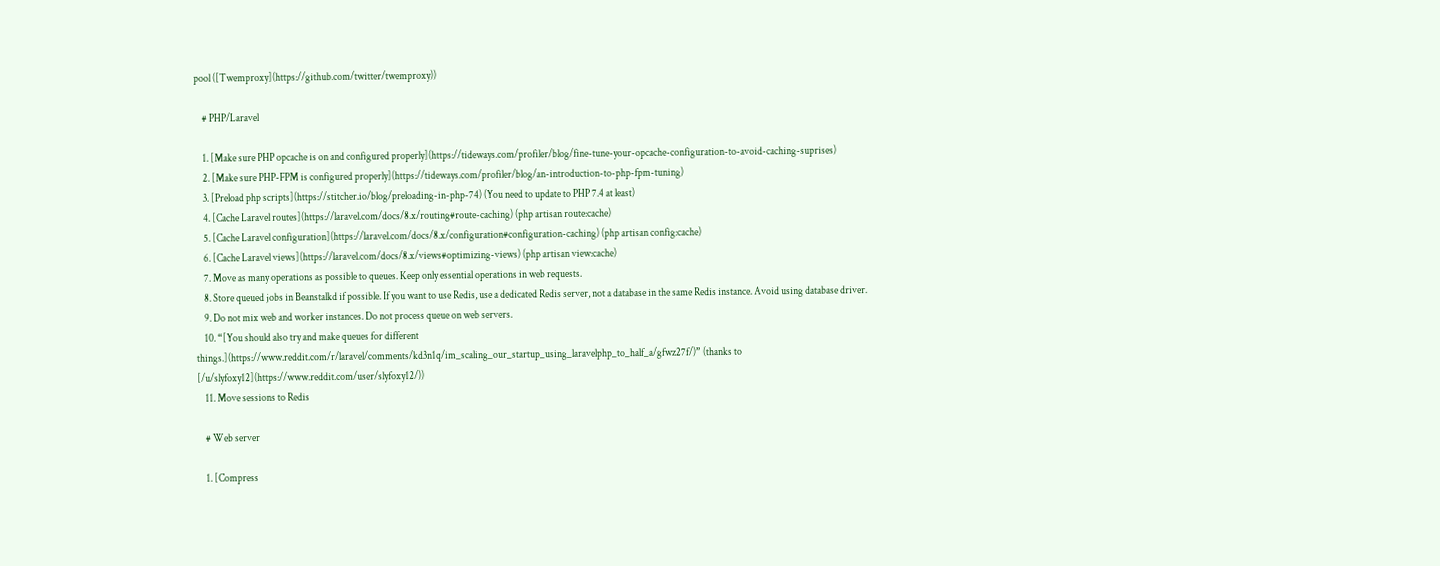pool ([Twemproxy](https://github.com/twitter/twemproxy))

    # PHP/Laravel

    1. [Make sure PHP opcache is on and configured properly](https://tideways.com/profiler/blog/fine-tune-your-opcache-configuration-to-avoid-caching-suprises)
    2. [Make sure PHP-FPM is configured properly](https://tideways.com/profiler/blog/an-introduction-to-php-fpm-tuning)
    3. [Preload php scripts](https://stitcher.io/blog/preloading-in-php-74) (You need to update to PHP 7.4 at least)
    4. [Cache Laravel routes](https://laravel.com/docs/8.x/routing#route-caching) (php artisan route:cache)
    5. [Cache Laravel configuration](https://laravel.com/docs/8.x/configuration#configuration-caching) (php artisan config:cache)
    6. [Cache Laravel views](https://laravel.com/docs/8.x/views#optimizing-views) (php artisan view:cache)
    7. Move as many operations as possible to queues. Keep only essential operations in web requests.
    8. Store queued jobs in Beanstalkd if possible. If you want to use Redis, use a dedicated Redis server, not a database in the same Redis instance. Avoid using database driver.
    9. Do not mix web and worker instances. Do not process queue on web servers.
    10. “[You should also try and make queues for different things.](https://www.reddit.com/r/laravel/comments/kd3n1q/im_scaling_our_startup_using_laravelphp_to_half_a/gfwz27f/)” (thanks to [/u/slyfoxy12](https://www.reddit.com/user/slyfoxy12/))
    11. Move sessions to Redis

    # Web server

    1. [Compress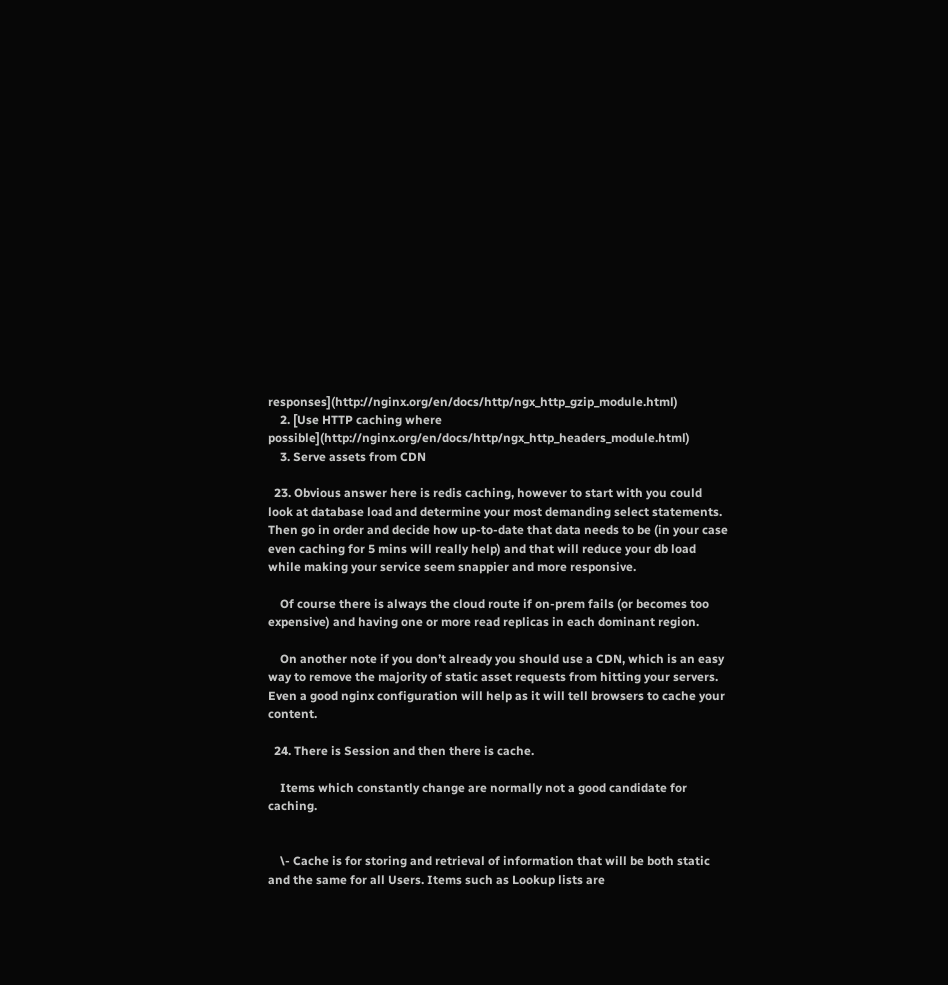responses](http://nginx.org/en/docs/http/ngx_http_gzip_module.html)
    2. [Use HTTP caching where possible](http://nginx.org/en/docs/http/ngx_http_headers_module.html)
    3. Serve assets from CDN

  23. Obvious answer here is redis caching, however to start with you could look at database load and determine your most demanding select statements. Then go in order and decide how up-to-date that data needs to be (in your case even caching for 5 mins will really help) and that will reduce your db load while making your service seem snappier and more responsive.

    Of course there is always the cloud route if on-prem fails (or becomes too expensive) and having one or more read replicas in each dominant region.

    On another note if you don’t already you should use a CDN, which is an easy way to remove the majority of static asset requests from hitting your servers. Even a good nginx configuration will help as it will tell browsers to cache your content.

  24. There is Session and then there is cache.

    Items which constantly change are normally not a good candidate for caching.


    \- Cache is for storing and retrieval of information that will be both static and the same for all Users. Items such as Lookup lists are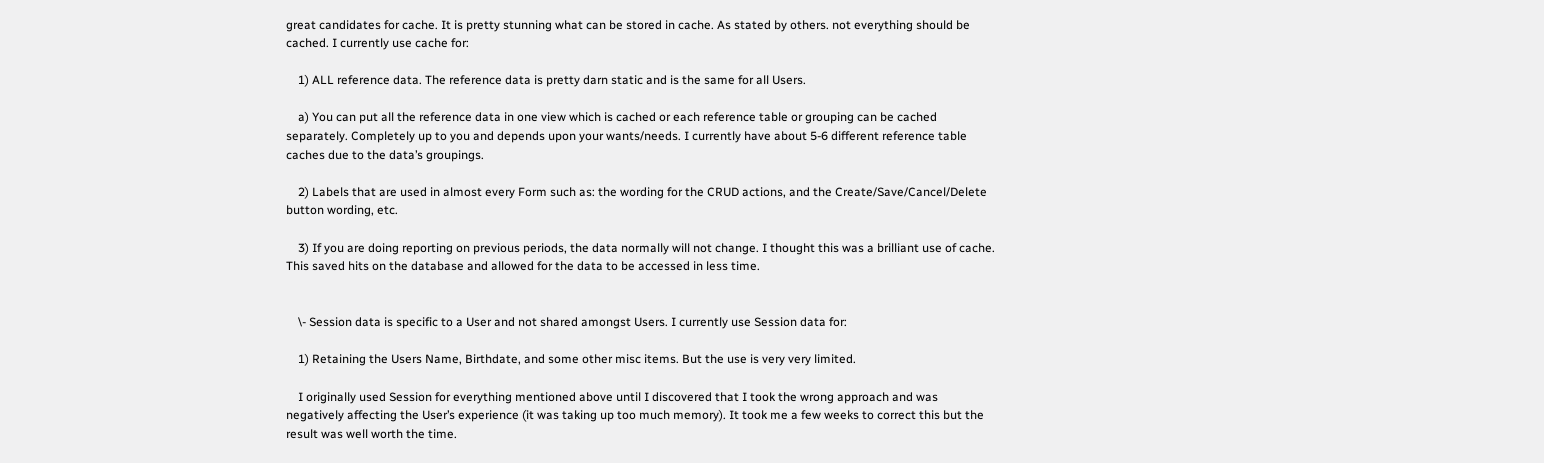great candidates for cache. It is pretty stunning what can be stored in cache. As stated by others. not everything should be cached. I currently use cache for:

    1) ALL reference data. The reference data is pretty darn static and is the same for all Users.

    a) You can put all the reference data in one view which is cached or each reference table or grouping can be cached separately. Completely up to you and depends upon your wants/needs. I currently have about 5-6 different reference table caches due to the data’s groupings.

    2) Labels that are used in almost every Form such as: the wording for the CRUD actions, and the Create/Save/Cancel/Delete button wording, etc.

    3) If you are doing reporting on previous periods, the data normally will not change. I thought this was a brilliant use of cache. This saved hits on the database and allowed for the data to be accessed in less time.


    \- Session data is specific to a User and not shared amongst Users. I currently use Session data for:

    1) Retaining the Users Name, Birthdate, and some other misc items. But the use is very very limited.

    I originally used Session for everything mentioned above until I discovered that I took the wrong approach and was negatively affecting the User’s experience (it was taking up too much memory). It took me a few weeks to correct this but the result was well worth the time.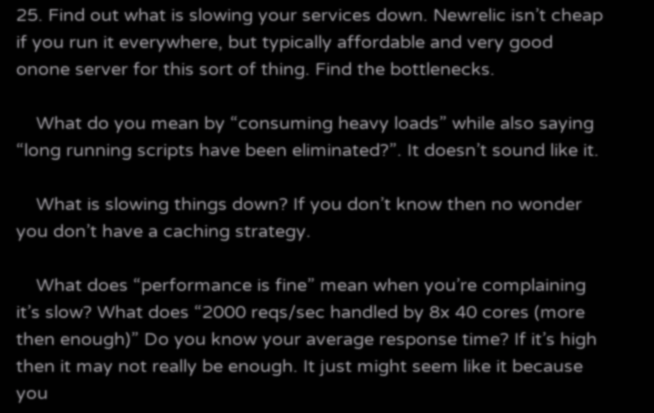25. Find out what is slowing your services down. Newrelic isn’t cheap if you run it everywhere, but typically affordable and very good onone server for this sort of thing. Find the bottlenecks.

    What do you mean by “consuming heavy loads” while also saying “long running scripts have been eliminated?”. It doesn’t sound like it.

    What is slowing things down? If you don’t know then no wonder you don’t have a caching strategy.

    What does “performance is fine” mean when you’re complaining it’s slow? What does “2000 reqs/sec handled by 8x 40 cores (more then enough)” Do you know your average response time? If it’s high then it may not really be enough. It just might seem like it because you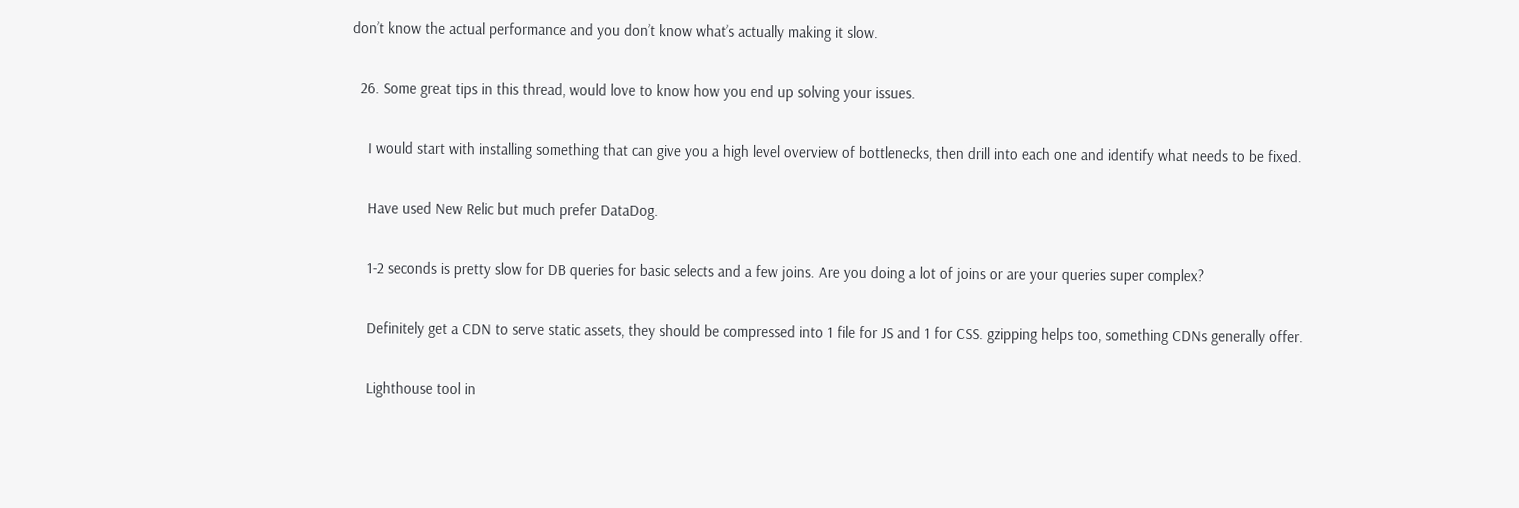don’t know the actual performance and you don’t know what’s actually making it slow.

  26. Some great tips in this thread, would love to know how you end up solving your issues.

    I would start with installing something that can give you a high level overview of bottlenecks, then drill into each one and identify what needs to be fixed.

    Have used New Relic but much prefer DataDog.

    1-2 seconds is pretty slow for DB queries for basic selects and a few joins. Are you doing a lot of joins or are your queries super complex?

    Definitely get a CDN to serve static assets, they should be compressed into 1 file for JS and 1 for CSS. gzipping helps too, something CDNs generally offer.

    Lighthouse tool in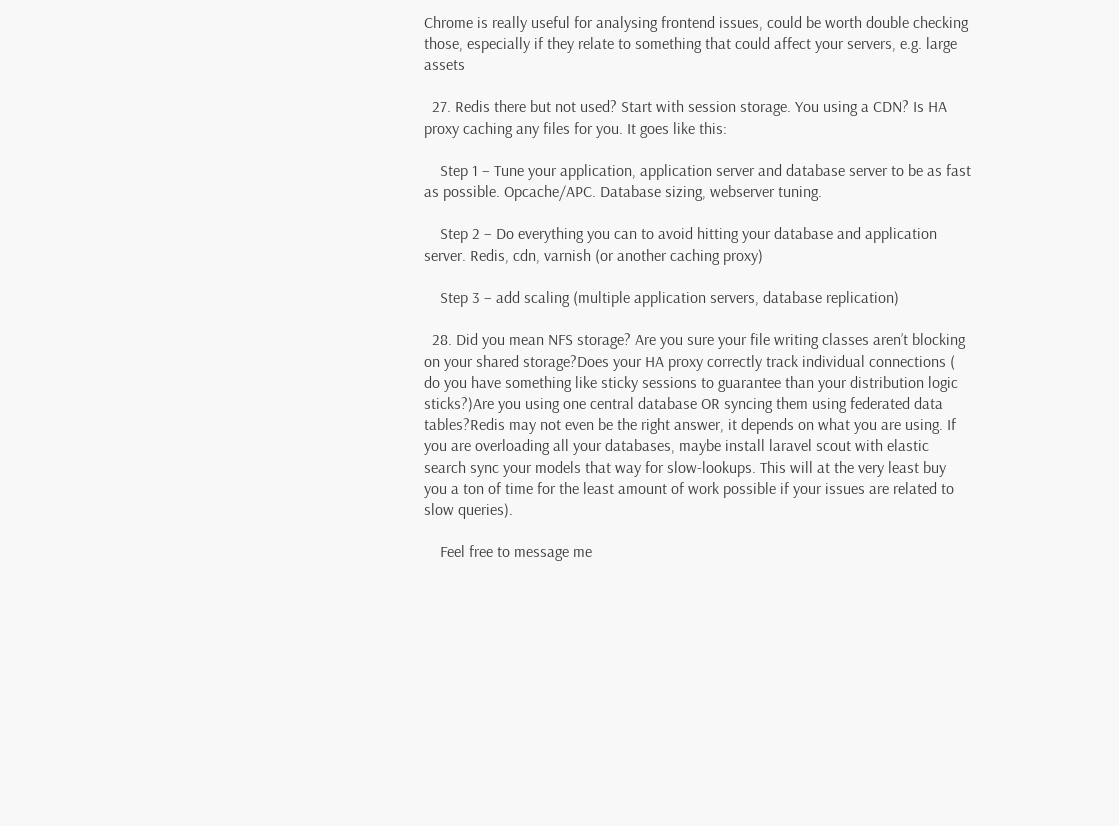Chrome is really useful for analysing frontend issues, could be worth double checking those, especially if they relate to something that could affect your servers, e.g. large assets

  27. Redis there but not used? Start with session storage. You using a CDN? Is HA proxy caching any files for you. It goes like this:

    Step 1 – Tune your application, application server and database server to be as fast as possible. Opcache/APC. Database sizing, webserver tuning.

    Step 2 – Do everything you can to avoid hitting your database and application server. Redis, cdn, varnish (or another caching proxy)

    Step 3 – add scaling (multiple application servers, database replication)

  28. Did you mean NFS storage? Are you sure your file writing classes aren’t blocking on your shared storage?Does your HA proxy correctly track individual connections ( do you have something like sticky sessions to guarantee than your distribution logic sticks?)Are you using one central database OR syncing them using federated data tables?Redis may not even be the right answer, it depends on what you are using. If you are overloading all your databases, maybe install laravel scout with elastic search sync your models that way for slow-lookups. This will at the very least buy you a ton of time for the least amount of work possible if your issues are related to slow queries).

    Feel free to message me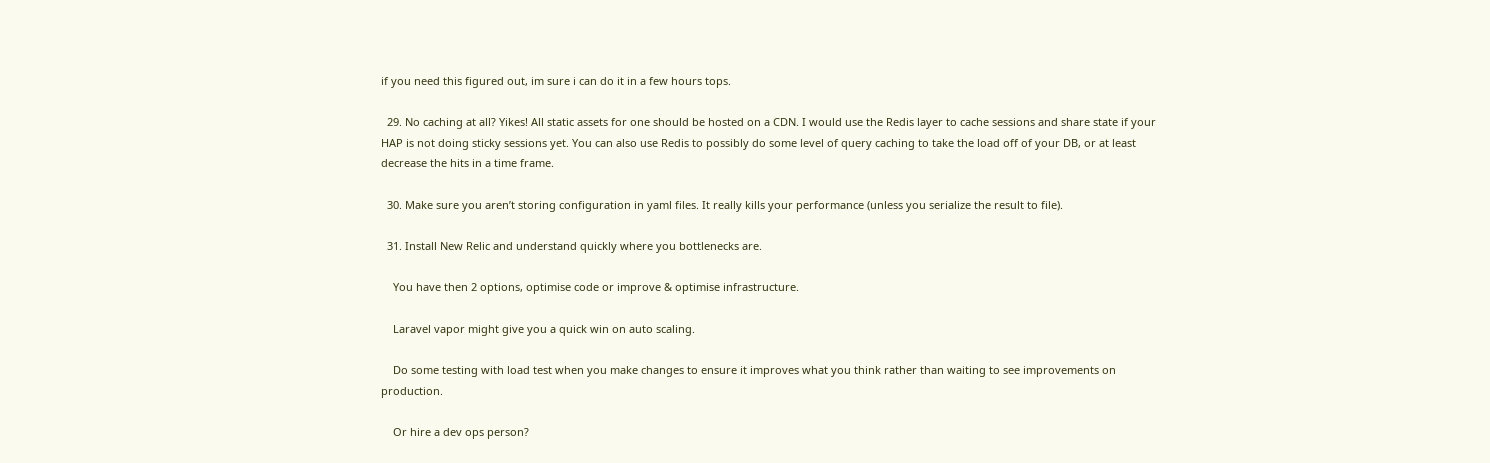if you need this figured out, im sure i can do it in a few hours tops.

  29. No caching at all? Yikes! All static assets for one should be hosted on a CDN. I would use the Redis layer to cache sessions and share state if your HAP is not doing sticky sessions yet. You can also use Redis to possibly do some level of query caching to take the load off of your DB, or at least decrease the hits in a time frame.

  30. Make sure you aren’t storing configuration in yaml files. It really kills your performance (unless you serialize the result to file).

  31. Install New Relic and understand quickly where you bottlenecks are.

    You have then 2 options, optimise code or improve & optimise infrastructure.

    Laravel vapor might give you a quick win on auto scaling.

    Do some testing with load test when you make changes to ensure it improves what you think rather than waiting to see improvements on production.

    Or hire a dev ops person?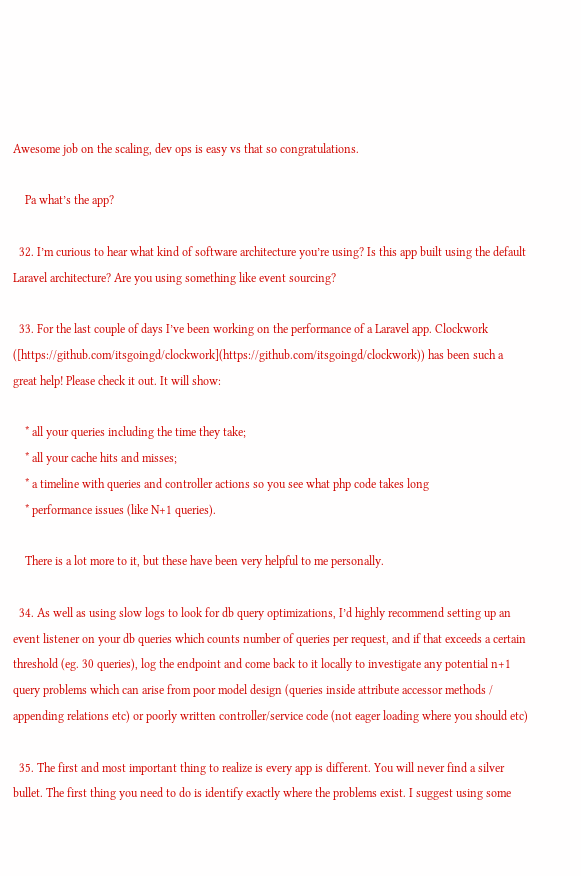Awesome job on the scaling, dev ops is easy vs that so congratulations.

    Pa what’s the app?

  32. I’m curious to hear what kind of software architecture you’re using? Is this app built using the default Laravel architecture? Are you using something like event sourcing?

  33. For the last couple of days I’ve been working on the performance of a Laravel app. Clockwork ([https://github.com/itsgoingd/clockwork](https://github.com/itsgoingd/clockwork)) has been such a great help! Please check it out. It will show:

    * all your queries including the time they take;
    * all your cache hits and misses;
    * a timeline with queries and controller actions so you see what php code takes long
    * performance issues (like N+1 queries).

    There is a lot more to it, but these have been very helpful to me personally.

  34. As well as using slow logs to look for db query optimizations, I’d highly recommend setting up an event listener on your db queries which counts number of queries per request, and if that exceeds a certain threshold (eg. 30 queries), log the endpoint and come back to it locally to investigate any potential n+1 query problems which can arise from poor model design (queries inside attribute accessor methods / appending relations etc) or poorly written controller/service code (not eager loading where you should etc)

  35. The first and most important thing to realize is every app is different. You will never find a silver bullet. The first thing you need to do is identify exactly where the problems exist. I suggest using some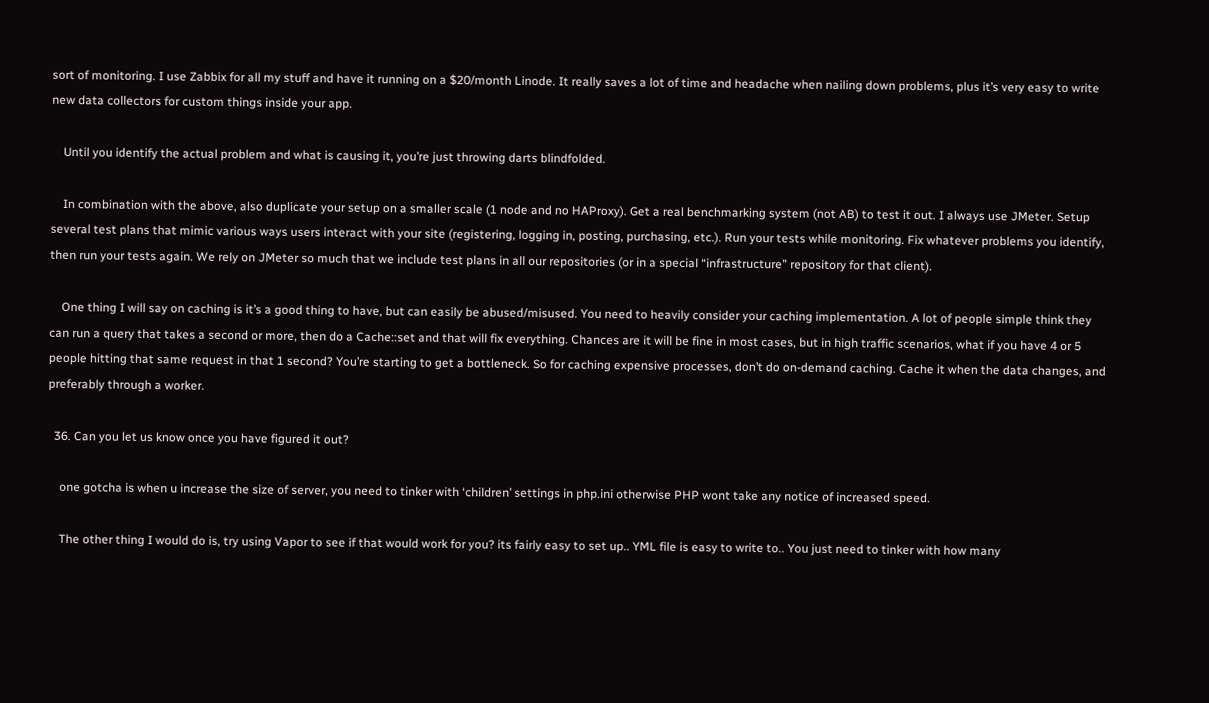sort of monitoring. I use Zabbix for all my stuff and have it running on a $20/month Linode. It really saves a lot of time and headache when nailing down problems, plus it’s very easy to write new data collectors for custom things inside your app.

    Until you identify the actual problem and what is causing it, you’re just throwing darts blindfolded.

    In combination with the above, also duplicate your setup on a smaller scale (1 node and no HAProxy). Get a real benchmarking system (not AB) to test it out. I always use JMeter. Setup several test plans that mimic various ways users interact with your site (registering, logging in, posting, purchasing, etc.). Run your tests while monitoring. Fix whatever problems you identify, then run your tests again. We rely on JMeter so much that we include test plans in all our repositories (or in a special “infrastructure” repository for that client).

    One thing I will say on caching is it’s a good thing to have, but can easily be abused/misused. You need to heavily consider your caching implementation. A lot of people simple think they can run a query that takes a second or more, then do a Cache::set and that will fix everything. Chances are it will be fine in most cases, but in high traffic scenarios, what if you have 4 or 5 people hitting that same request in that 1 second? You’re starting to get a bottleneck. So for caching expensive processes, don’t do on-demand caching. Cache it when the data changes, and preferably through a worker.

  36. Can you let us know once you have figured it out?

    one gotcha is when u increase the size of server, you need to tinker with ‘children’ settings in php.ini otherwise PHP wont take any notice of increased speed.

    The other thing I would do is, try using Vapor to see if that would work for you? its fairly easy to set up.. YML file is easy to write to.. You just need to tinker with how many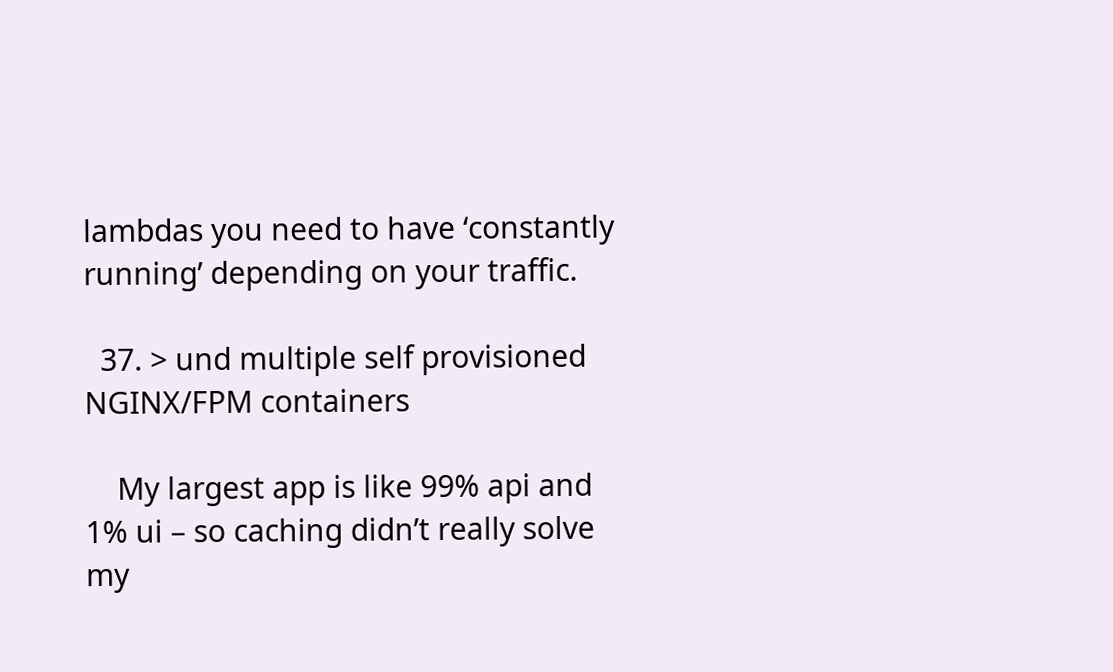lambdas you need to have ‘constantly running’ depending on your traffic.

  37. > und multiple self provisioned NGINX/FPM containers

    My largest app is like 99% api and 1% ui – so caching didn’t really solve my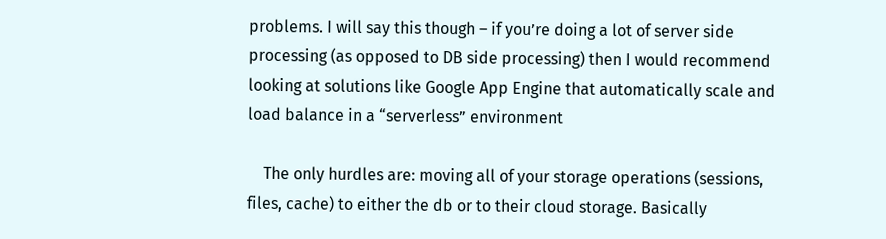problems. I will say this though – if you’re doing a lot of server side processing (as opposed to DB side processing) then I would recommend looking at solutions like Google App Engine that automatically scale and load balance in a “serverless” environment

    The only hurdles are: moving all of your storage operations (sessions, files, cache) to either the db or to their cloud storage. Basically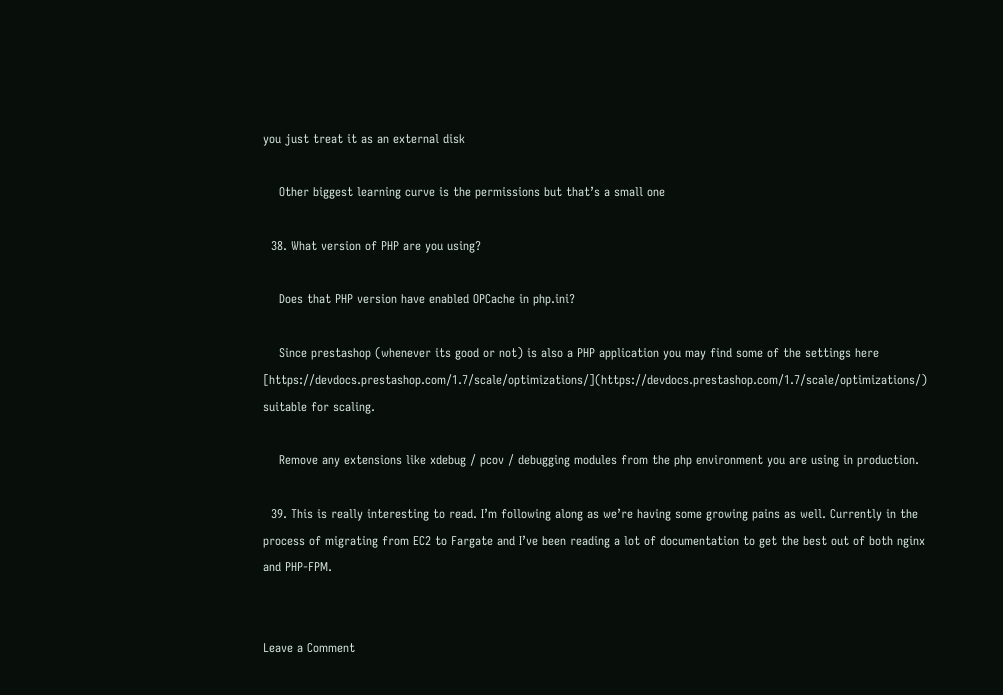you just treat it as an external disk

    Other biggest learning curve is the permissions but that’s a small one

  38. What version of PHP are you using?

    Does that PHP version have enabled OPCache in php.ini?

    Since prestashop (whenever its good or not) is also a PHP application you may find some of the settings here [https://devdocs.prestashop.com/1.7/scale/optimizations/](https://devdocs.prestashop.com/1.7/scale/optimizations/) suitable for scaling.

    Remove any extensions like xdebug / pcov / debugging modules from the php environment you are using in production.

  39. This is really interesting to read. I’m following along as we’re having some growing pains as well. Currently in the process of migrating from EC2 to Fargate and I’ve been reading a lot of documentation to get the best out of both nginx and PHP-FPM.


Leave a Comment